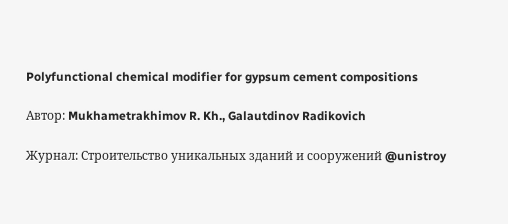Polyfunctional chemical modifier for gypsum cement compositions

Автор: Mukhametrakhimov R. Kh., Galautdinov Radikovich

Журнал: Строительство уникальных зданий и сооружений @unistroy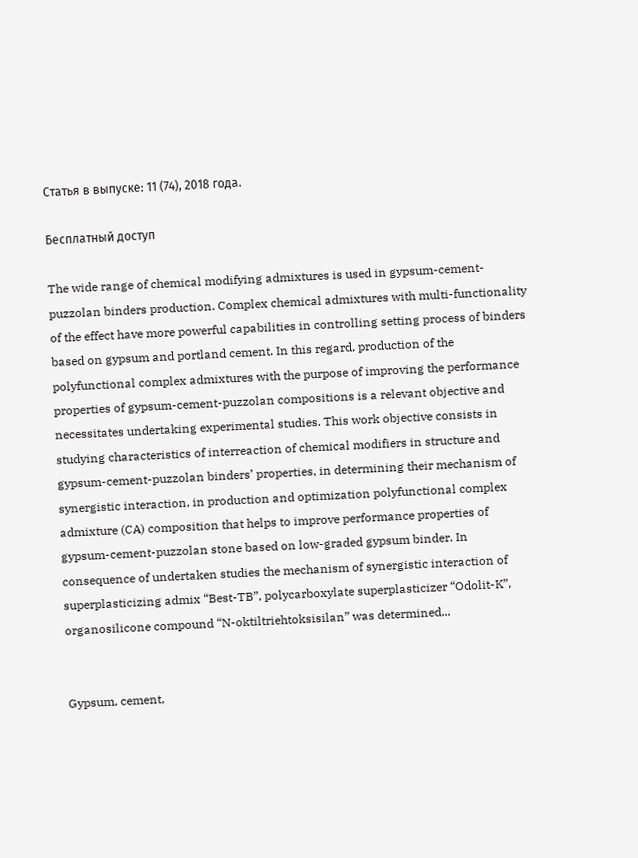Статья в выпуске: 11 (74), 2018 года.

Бесплатный доступ

The wide range of chemical modifying admixtures is used in gypsum-cement-puzzolan binders production. Complex chemical admixtures with multi-functionality of the effect have more powerful capabilities in controlling setting process of binders based on gypsum and portland cement. In this regard, production of the polyfunctional complex admixtures with the purpose of improving the performance properties of gypsum-cement-puzzolan compositions is a relevant objective and necessitates undertaking experimental studies. This work objective consists in studying characteristics of interreaction of chemical modifiers in structure and gypsum-cement-puzzolan binders’ properties, in determining their mechanism of synergistic interaction, in production and optimization polyfunctional complex admixture (CA) composition that helps to improve performance properties of gypsum-cement-puzzolan stone based on low-graded gypsum binder. In consequence of undertaken studies the mechanism of synergistic interaction of superplasticizing admix “Best-TB”, polycarboxylate superplasticizer “Odolit-K”, organosilicone compound “N-oktiltriehtoksisilan” was determined...


Gypsum, cement,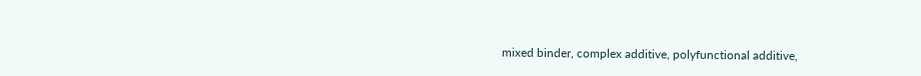mixed binder, complex additive, polyfunctional additive,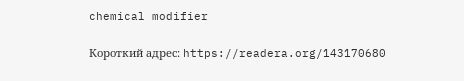chemical modifier

Короткий адрес: https://readera.org/143170680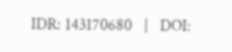IDR: 143170680   |   DOI: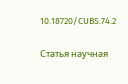10.18720/CUBS.74.2

Статья научная